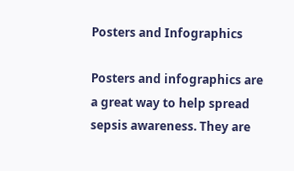Posters and Infographics

Posters and infographics are a great way to help spread sepsis awareness. They are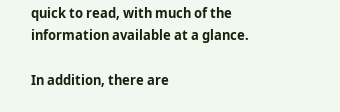quick to read, with much of the information available at a glance.

In addition, there are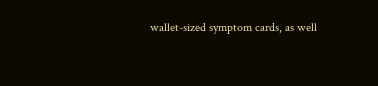wallet-sized symptom cards, as well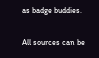as badge buddies.

All sources can be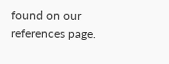found on our references page.